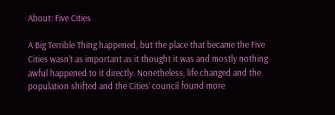About: Five Cities

A Big Terrible Thing happened, but the place that became the Five Cities wasn’t as important as it thought it was and mostly nothing awful happened to it directly. Nonetheless, life changed and the population shifted and the Cities’ council found more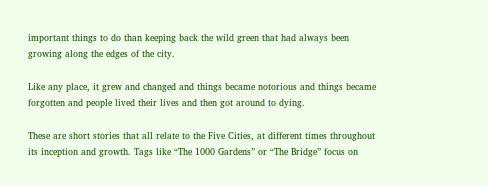important things to do than keeping back the wild green that had always been growing along the edges of the city.

Like any place, it grew and changed and things became notorious and things became forgotten and people lived their lives and then got around to dying.

These are short stories that all relate to the Five Cities, at different times throughout its inception and growth. Tags like “The 1000 Gardens” or “The Bridge” focus on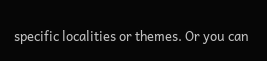specific localities or themes. Or you can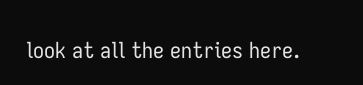look at all the entries here.